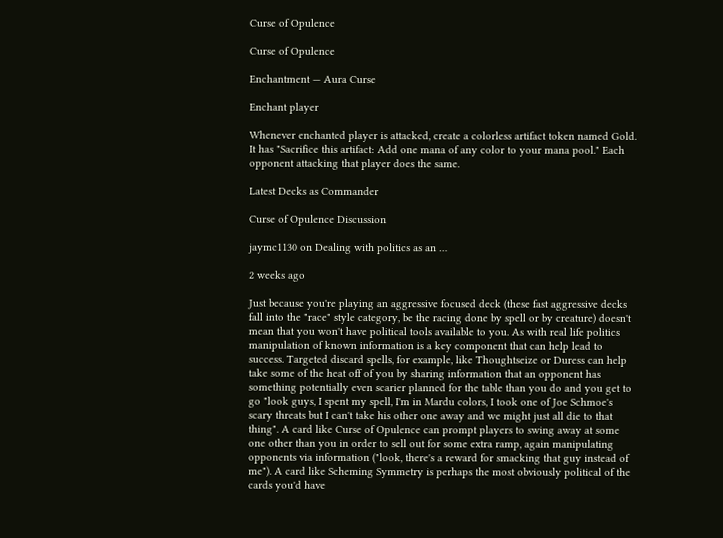Curse of Opulence

Curse of Opulence

Enchantment — Aura Curse

Enchant player

Whenever enchanted player is attacked, create a colorless artifact token named Gold. It has "Sacrifice this artifact: Add one mana of any color to your mana pool." Each opponent attacking that player does the same.

Latest Decks as Commander

Curse of Opulence Discussion

jaymc1130 on Dealing with politics as an …

2 weeks ago

Just because you're playing an aggressive focused deck (these fast aggressive decks fall into the "race" style category, be the racing done by spell or by creature) doesn't mean that you won't have political tools available to you. As with real life politics manipulation of known information is a key component that can help lead to success. Targeted discard spells, for example, like Thoughtseize or Duress can help take some of the heat off of you by sharing information that an opponent has something potentially even scarier planned for the table than you do and you get to go "look guys, I spent my spell, I'm in Mardu colors, I took one of Joe Schmoe's scary threats but I can't take his other one away and we might just all die to that thing". A card like Curse of Opulence can prompt players to swing away at some one other than you in order to sell out for some extra ramp, again manipulating opponents via information ("look, there's a reward for smacking that guy instead of me"). A card like Scheming Symmetry is perhaps the most obviously political of the cards you'd have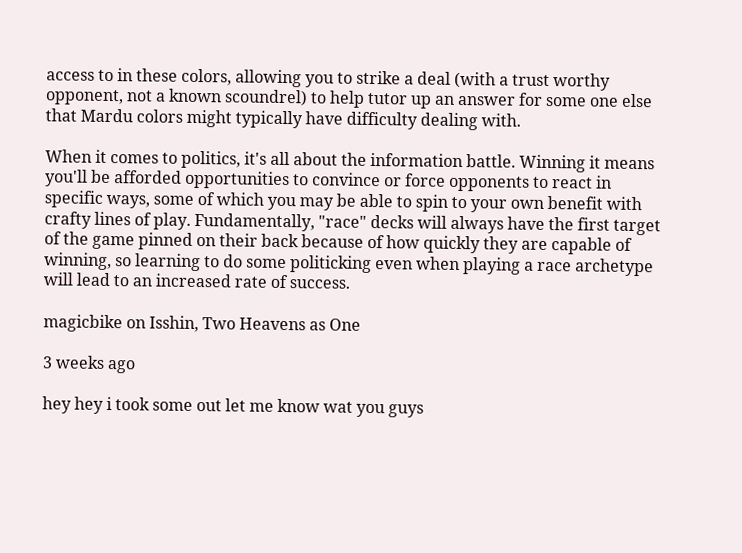access to in these colors, allowing you to strike a deal (with a trust worthy opponent, not a known scoundrel) to help tutor up an answer for some one else that Mardu colors might typically have difficulty dealing with.

When it comes to politics, it's all about the information battle. Winning it means you'll be afforded opportunities to convince or force opponents to react in specific ways, some of which you may be able to spin to your own benefit with crafty lines of play. Fundamentally, "race" decks will always have the first target of the game pinned on their back because of how quickly they are capable of winning, so learning to do some politicking even when playing a race archetype will lead to an increased rate of success.

magicbike on Isshin, Two Heavens as One

3 weeks ago

hey hey i took some out let me know wat you guys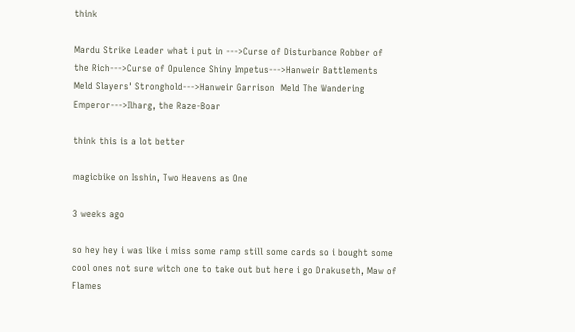think

Mardu Strike Leader what i put in --->Curse of Disturbance Robber of the Rich--->Curse of Opulence Shiny Impetus--->Hanweir Battlements  Meld Slayers' Stronghold--->Hanweir Garrison  Meld The Wandering Emperor--->Ilharg, the Raze-Boar

think this is a lot better

magicbike on Isshin, Two Heavens as One

3 weeks ago

so hey hey i was like i miss some ramp still some cards so i bought some cool ones not sure witch one to take out but here i go Drakuseth, Maw of Flames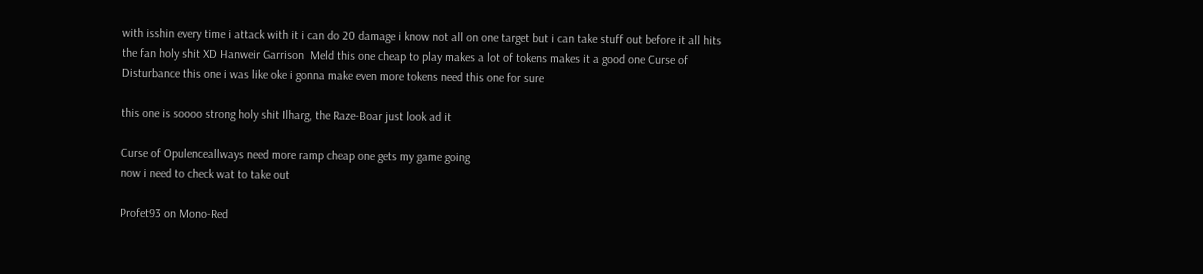with isshin every time i attack with it i can do 20 damage i know not all on one target but i can take stuff out before it all hits the fan holy shit XD Hanweir Garrison  Meld this one cheap to play makes a lot of tokens makes it a good one Curse of Disturbance this one i was like oke i gonna make even more tokens need this one for sure

this one is soooo strong holy shit Ilharg, the Raze-Boar just look ad it

Curse of Opulenceallways need more ramp cheap one gets my game going
now i need to check wat to take out

Profet93 on Mono-Red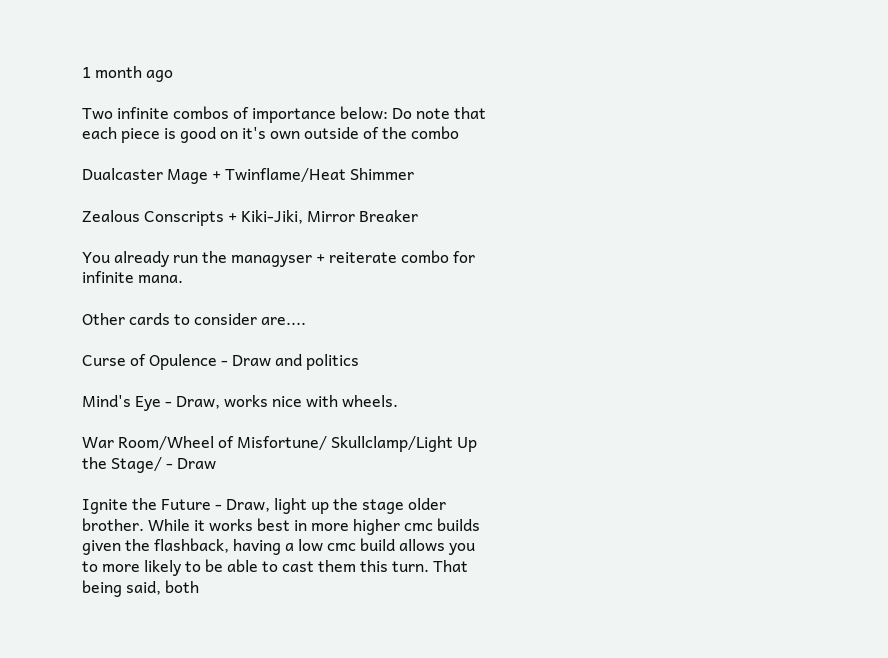1 month ago

Two infinite combos of importance below: Do note that each piece is good on it's own outside of the combo

Dualcaster Mage + Twinflame/Heat Shimmer

Zealous Conscripts + Kiki-Jiki, Mirror Breaker

You already run the managyser + reiterate combo for infinite mana.

Other cards to consider are....

Curse of Opulence - Draw and politics

Mind's Eye - Draw, works nice with wheels.

War Room/Wheel of Misfortune/ Skullclamp/Light Up the Stage/ - Draw

Ignite the Future - Draw, light up the stage older brother. While it works best in more higher cmc builds given the flashback, having a low cmc build allows you to more likely to be able to cast them this turn. That being said, both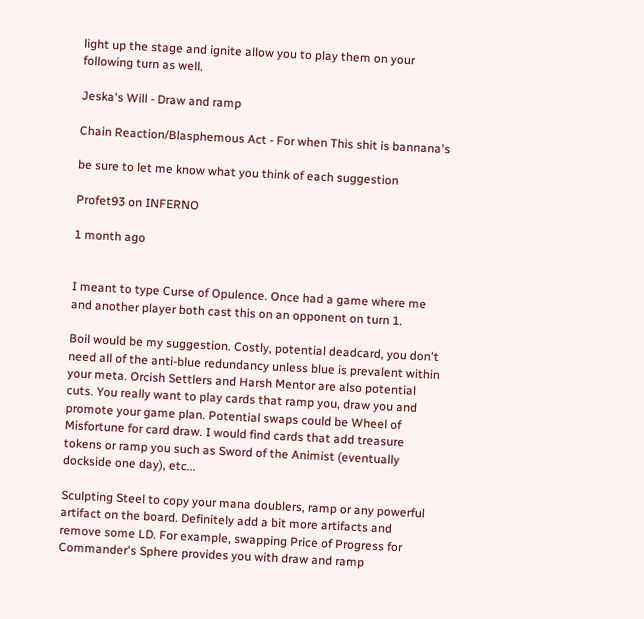light up the stage and ignite allow you to play them on your following turn as well.

Jeska's Will - Draw and ramp

Chain Reaction/Blasphemous Act - For when This shit is bannana's

be sure to let me know what you think of each suggestion

Profet93 on INFERNO

1 month ago


I meant to type Curse of Opulence. Once had a game where me and another player both cast this on an opponent on turn 1.

Boil would be my suggestion. Costly, potential deadcard, you don't need all of the anti-blue redundancy unless blue is prevalent within your meta. Orcish Settlers and Harsh Mentor are also potential cuts. You really want to play cards that ramp you, draw you and promote your game plan. Potential swaps could be Wheel of Misfortune for card draw. I would find cards that add treasure tokens or ramp you such as Sword of the Animist (eventually dockside one day), etc...

Sculpting Steel to copy your mana doublers, ramp or any powerful artifact on the board. Definitely add a bit more artifacts and remove some LD. For example, swapping Price of Progress for Commander's Sphere provides you with draw and ramp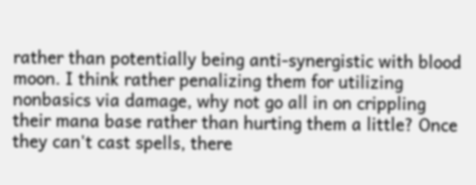rather than potentially being anti-synergistic with blood moon. I think rather penalizing them for utilizing nonbasics via damage, why not go all in on crippling their mana base rather than hurting them a little? Once they can't cast spells, there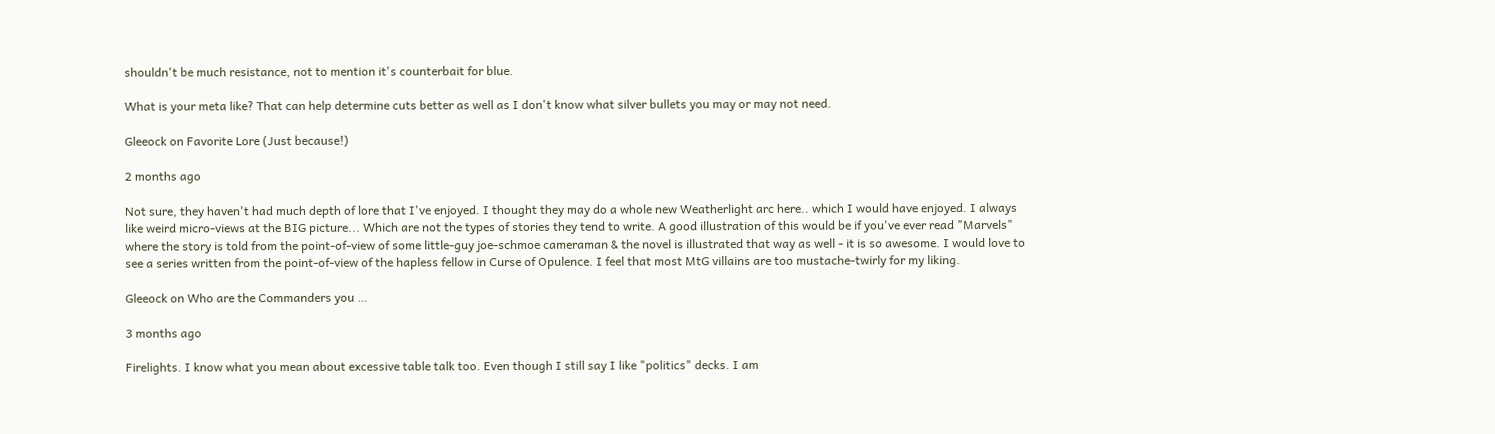shouldn't be much resistance, not to mention it's counterbait for blue.

What is your meta like? That can help determine cuts better as well as I don't know what silver bullets you may or may not need.

Gleeock on Favorite Lore (Just because!)

2 months ago

Not sure, they haven't had much depth of lore that I've enjoyed. I thought they may do a whole new Weatherlight arc here.. which I would have enjoyed. I always like weird micro-views at the BIG picture... Which are not the types of stories they tend to write. A good illustration of this would be if you've ever read "Marvels" where the story is told from the point-of-view of some little-guy joe-schmoe cameraman & the novel is illustrated that way as well - it is so awesome. I would love to see a series written from the point-of-view of the hapless fellow in Curse of Opulence. I feel that most MtG villains are too mustache-twirly for my liking.

Gleeock on Who are the Commanders you …

3 months ago

Firelights. I know what you mean about excessive table talk too. Even though I still say I like "politics" decks. I am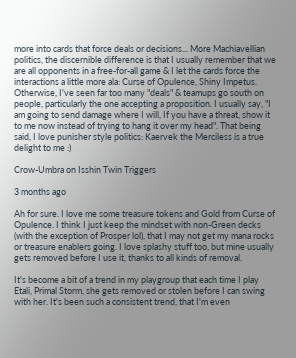more into cards that force deals or decisions... More Machiavellian politics, the discernible difference is that I usually remember that we are all opponents in a free-for-all game & I let the cards force the interactions a little more ala: Curse of Opulence, Shiny Impetus. Otherwise, I've seen far too many "deals" & teamups go south on people, particularly the one accepting a proposition. I usually say, "I am going to send damage where I will, If you have a threat, show it to me now instead of trying to hang it over my head". That being said, I love punisher style politics: Kaervek the Merciless is a true delight to me :)

Crow-Umbra on Isshin Twin Triggers

3 months ago

Ah for sure. I love me some treasure tokens and Gold from Curse of Opulence. I think I just keep the mindset with non-Green decks (with the exception of Prosper lol), that I may not get my mana rocks or treasure enablers going. I love splashy stuff too, but mine usually gets removed before I use it, thanks to all kinds of removal.

It's become a bit of a trend in my playgroup that each time I play Etali, Primal Storm, she gets removed or stolen before I can swing with her. It's been such a consistent trend, that I'm even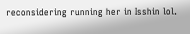reconsidering running her in Isshin lol.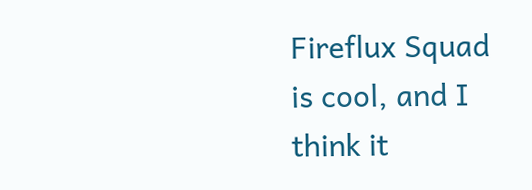Fireflux Squad is cool, and I think it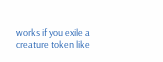works if you exile a creature token like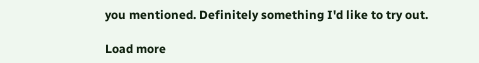you mentioned. Definitely something I'd like to try out.

Load more